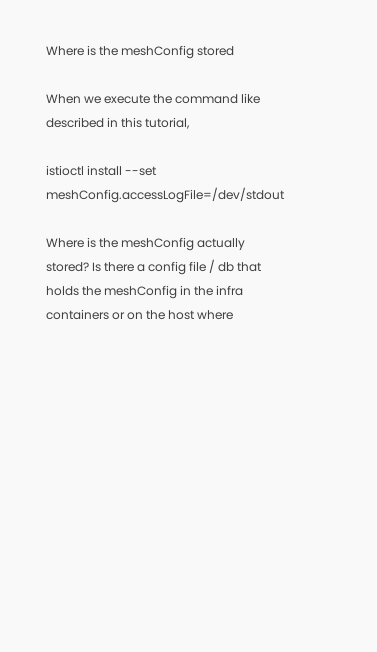Where is the meshConfig stored

When we execute the command like described in this tutorial,

istioctl install --set meshConfig.accessLogFile=/dev/stdout

Where is the meshConfig actually stored? Is there a config file / db that holds the meshConfig in the infra containers or on the host where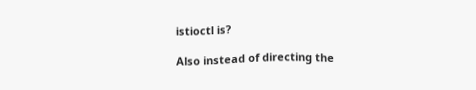istioctl is?

Also instead of directing the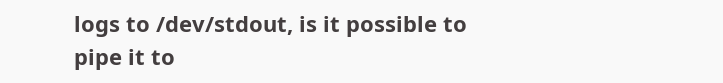logs to /dev/stdout, is it possible to pipe it to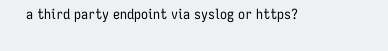a third party endpoint via syslog or https?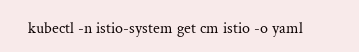kubectl -n istio-system get cm istio -o yaml